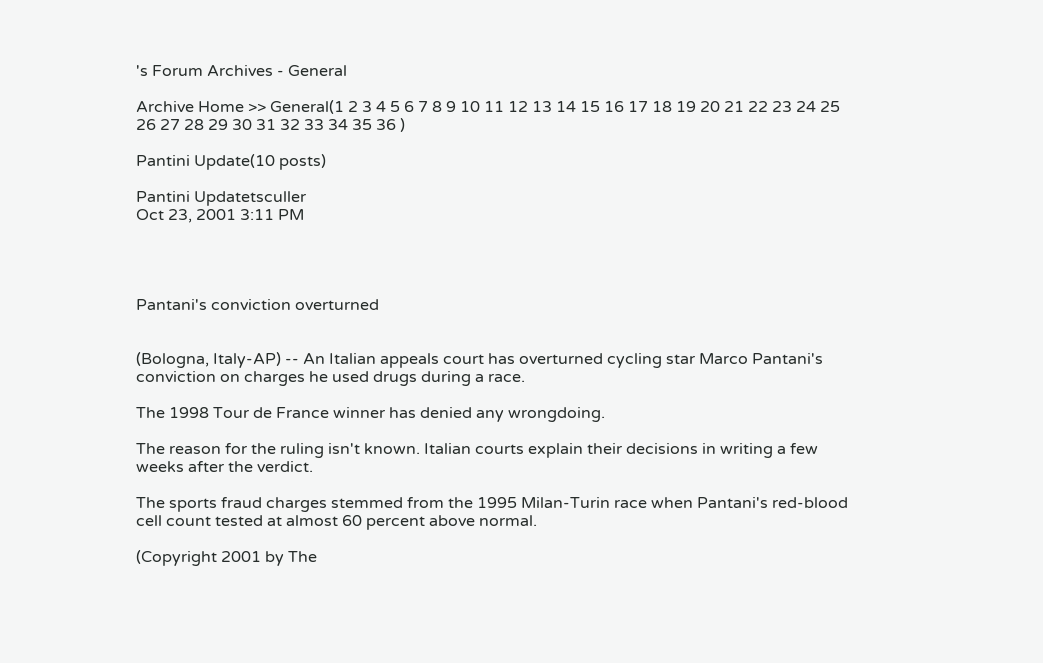's Forum Archives - General

Archive Home >> General(1 2 3 4 5 6 7 8 9 10 11 12 13 14 15 16 17 18 19 20 21 22 23 24 25 26 27 28 29 30 31 32 33 34 35 36 )

Pantini Update(10 posts)

Pantini Updatetsculler
Oct 23, 2001 3:11 PM




Pantani's conviction overturned


(Bologna, Italy-AP) -- An Italian appeals court has overturned cycling star Marco Pantani's conviction on charges he used drugs during a race.

The 1998 Tour de France winner has denied any wrongdoing.

The reason for the ruling isn't known. Italian courts explain their decisions in writing a few weeks after the verdict.

The sports fraud charges stemmed from the 1995 Milan-Turin race when Pantani's red-blood cell count tested at almost 60 percent above normal.

(Copyright 2001 by The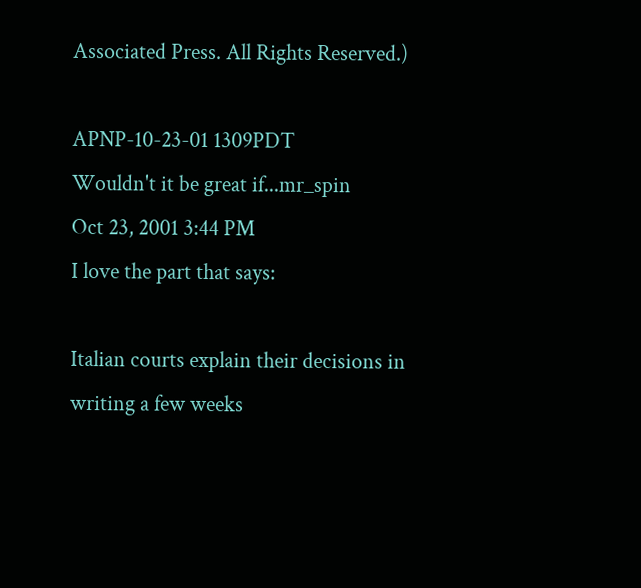Associated Press. All Rights Reserved.)

APNP-10-23-01 1309PDT
Wouldn't it be great if...mr_spin
Oct 23, 2001 3:44 PM
I love the part that says:

Italian courts explain their decisions in writing a few weeks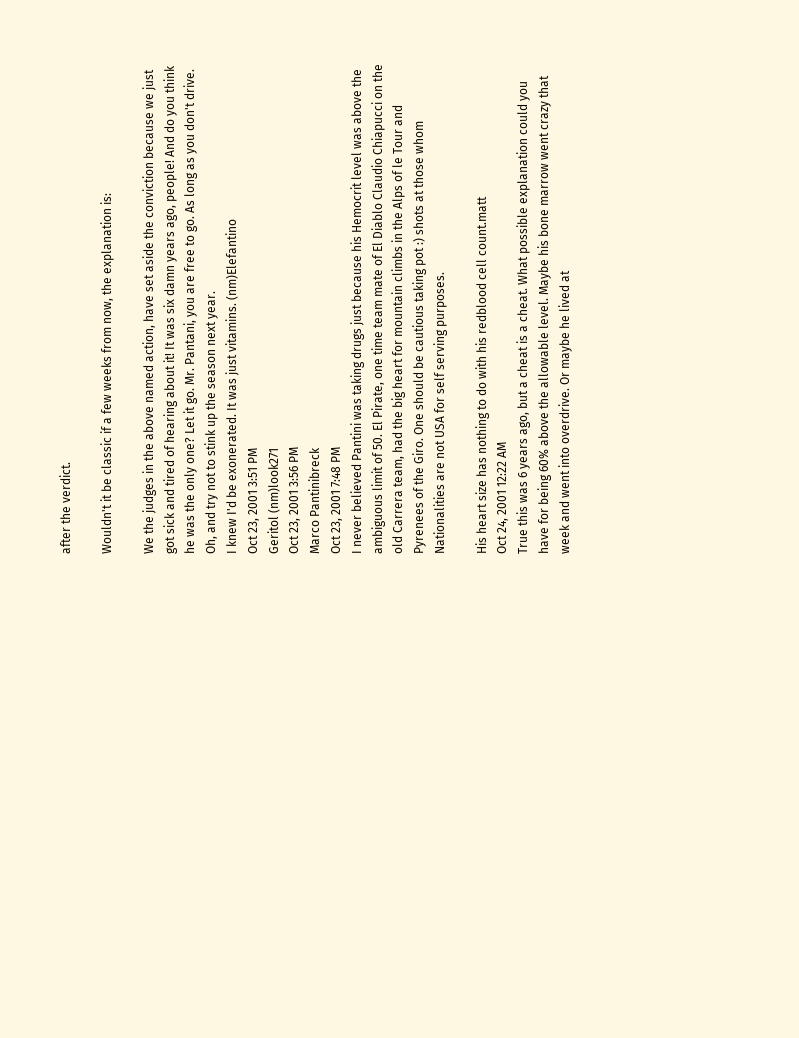after the verdict.

Wouldn't it be classic if a few weeks from now, the explanation is:

We the judges in the above named action, have set aside the conviction because we just got sick and tired of hearing about it! It was six damn years ago, people! And do you think he was the only one? Let it go. Mr. Pantani, you are free to go. As long as you don't drive. Oh, and try not to stink up the season next year.
I knew I'd be exonerated. It was just vitamins. (nm)Elefantino
Oct 23, 2001 3:51 PM
Geritol (nm)look271
Oct 23, 2001 3:56 PM
Marco Pantinibreck
Oct 23, 2001 7:48 PM
I never believed Pantini was taking drugs just because his Hemocrit level was above the ambiguous limit of 50. El Pirate, one time team mate of El Diablo Claudio Chiapucci on the old Carrera team, had the big heart for mountain climbs in the Alps of le Tour and Pyrenees of the Giro. One should be cautious taking pot :) shots at those whom Nationalities are not USA for self serving purposes.

His heart size has nothing to do with his redblood cell count.matt
Oct 24, 2001 12:22 AM
True this was 6 years ago, but a cheat is a cheat. What possible explanation could you have for being 60% above the allowable level. Maybe his bone marrow went crazy that week and went into overdrive. Or maybe he lived at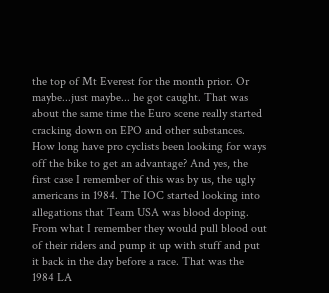the top of Mt Everest for the month prior. Or maybe...just maybe... he got caught. That was about the same time the Euro scene really started cracking down on EPO and other substances. How long have pro cyclists been looking for ways off the bike to get an advantage? And yes, the first case I remember of this was by us, the ugly americans in 1984. The IOC started looking into allegations that Team USA was blood doping. From what I remember they would pull blood out of their riders and pump it up with stuff and put it back in the day before a race. That was the 1984 LA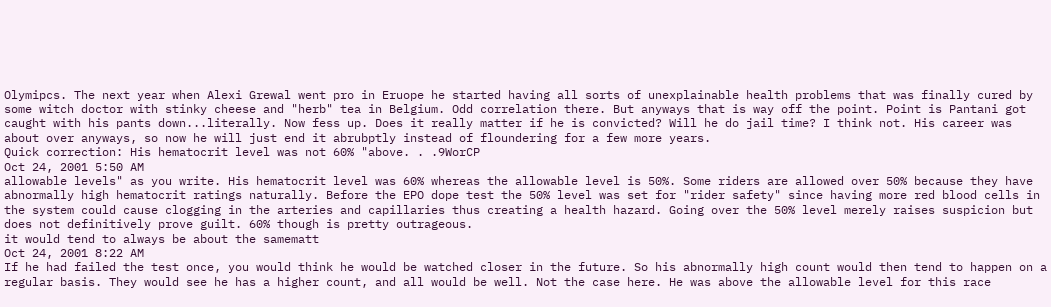Olymipcs. The next year when Alexi Grewal went pro in Eruope he started having all sorts of unexplainable health problems that was finally cured by some witch doctor with stinky cheese and "herb" tea in Belgium. Odd correlation there. But anyways that is way off the point. Point is Pantani got caught with his pants down...literally. Now fess up. Does it really matter if he is convicted? Will he do jail time? I think not. His career was about over anyways, so now he will just end it abrubptly instead of floundering for a few more years.
Quick correction: His hematocrit level was not 60% "above. . .9WorCP
Oct 24, 2001 5:50 AM
allowable levels" as you write. His hematocrit level was 60% whereas the allowable level is 50%. Some riders are allowed over 50% because they have abnormally high hematocrit ratings naturally. Before the EPO dope test the 50% level was set for "rider safety" since having more red blood cells in the system could cause clogging in the arteries and capillaries thus creating a health hazard. Going over the 50% level merely raises suspicion but does not definitively prove guilt. 60% though is pretty outrageous.
it would tend to always be about the samematt
Oct 24, 2001 8:22 AM
If he had failed the test once, you would think he would be watched closer in the future. So his abnormally high count would then tend to happen on a regular basis. They would see he has a higher count, and all would be well. Not the case here. He was above the allowable level for this race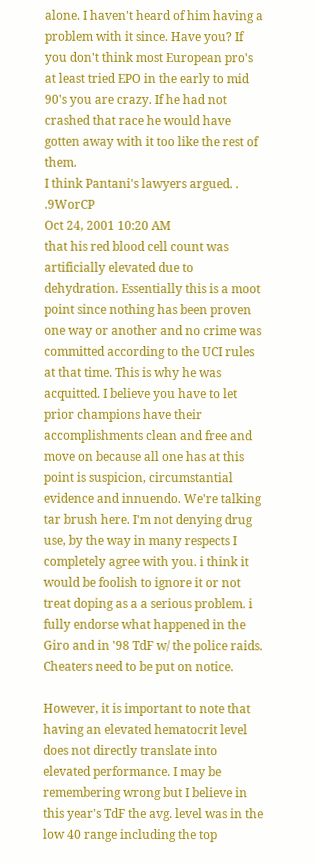alone. I haven't heard of him having a problem with it since. Have you? If you don't think most European pro's at least tried EPO in the early to mid 90's you are crazy. If he had not crashed that race he would have gotten away with it too like the rest of them.
I think Pantani's lawyers argued. . .9WorCP
Oct 24, 2001 10:20 AM
that his red blood cell count was artificially elevated due to dehydration. Essentially this is a moot point since nothing has been proven one way or another and no crime was committed according to the UCI rules at that time. This is why he was acquitted. I believe you have to let prior champions have their accomplishments clean and free and move on because all one has at this point is suspicion, circumstantial evidence and innuendo. We're talking tar brush here. I'm not denying drug use, by the way in many respects I completely agree with you. i think it would be foolish to ignore it or not treat doping as a a serious problem. i fully endorse what happened in the Giro and in '98 TdF w/ the police raids. Cheaters need to be put on notice.

However, it is important to note that having an elevated hematocrit level does not directly translate into elevated performance. I may be remembering wrong but I believe in this year's TdF the avg. level was in the low 40 range including the top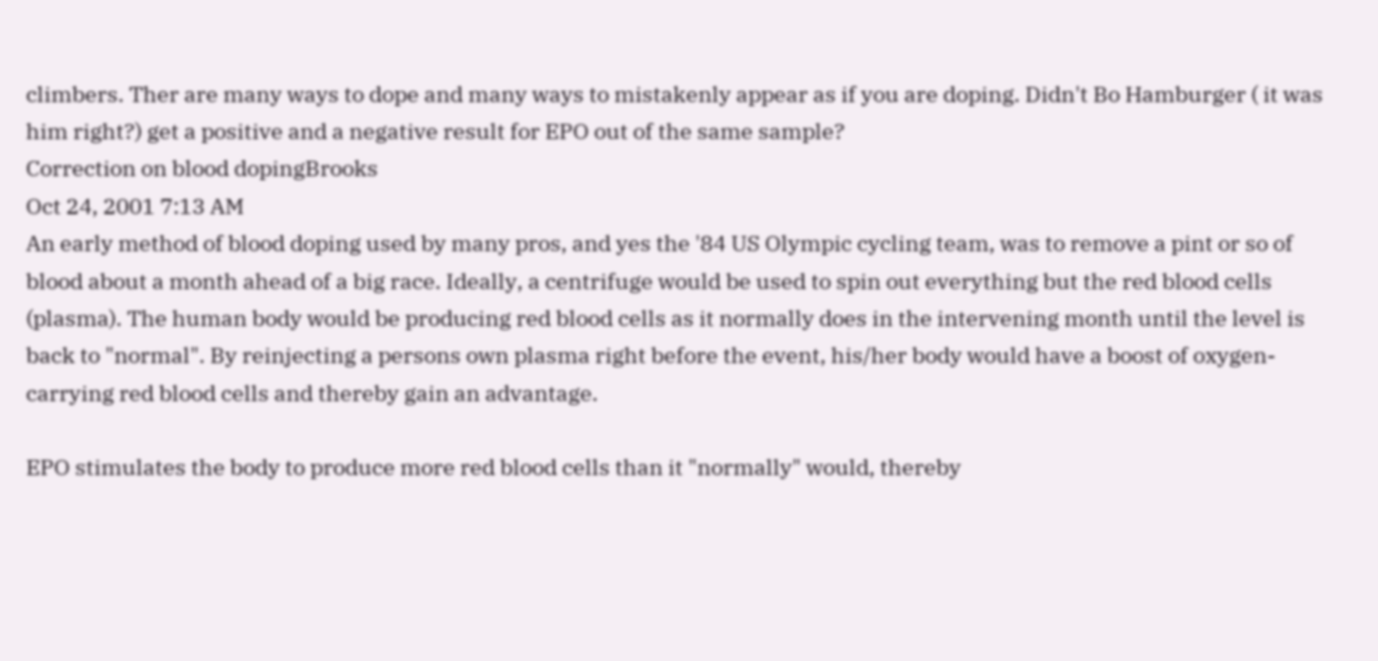climbers. Ther are many ways to dope and many ways to mistakenly appear as if you are doping. Didn't Bo Hamburger ( it was him right?) get a positive and a negative result for EPO out of the same sample?
Correction on blood dopingBrooks
Oct 24, 2001 7:13 AM
An early method of blood doping used by many pros, and yes the '84 US Olympic cycling team, was to remove a pint or so of blood about a month ahead of a big race. Ideally, a centrifuge would be used to spin out everything but the red blood cells (plasma). The human body would be producing red blood cells as it normally does in the intervening month until the level is back to "normal". By reinjecting a persons own plasma right before the event, his/her body would have a boost of oxygen-carrying red blood cells and thereby gain an advantage.

EPO stimulates the body to produce more red blood cells than it "normally" would, thereby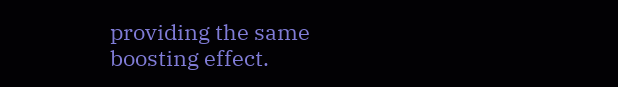providing the same boosting effect.